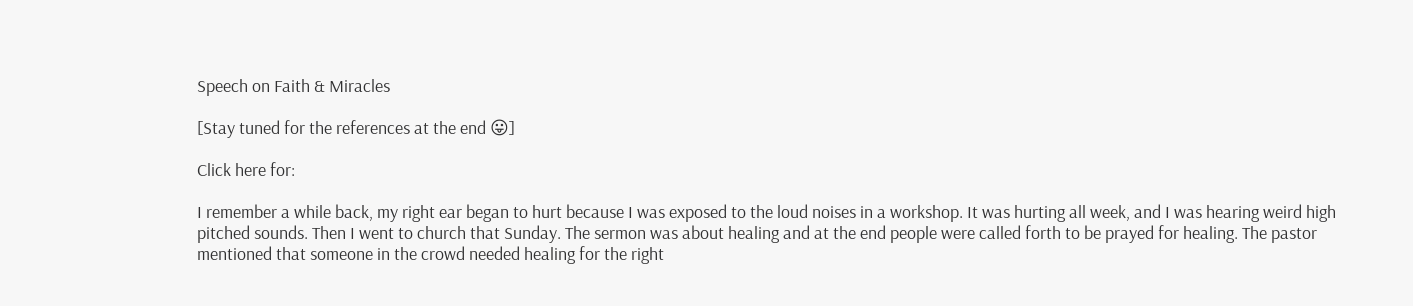Speech on Faith & Miracles

[Stay tuned for the references at the end 😛]

Click here for:

I remember a while back, my right ear began to hurt because I was exposed to the loud noises in a workshop. It was hurting all week, and I was hearing weird high pitched sounds. Then I went to church that Sunday. The sermon was about healing and at the end people were called forth to be prayed for healing. The pastor mentioned that someone in the crowd needed healing for the right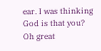ear. I was thinking God is that you? Oh great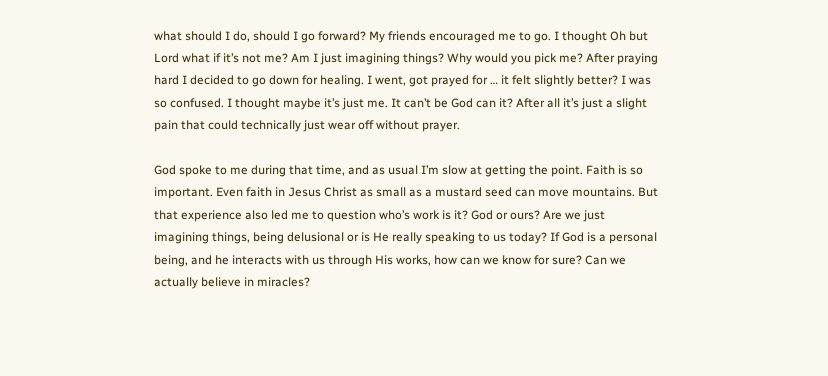what should I do, should I go forward? My friends encouraged me to go. I thought Oh but Lord what if it’s not me? Am I just imagining things? Why would you pick me? After praying hard I decided to go down for healing. I went, got prayed for … it felt slightly better? I was so confused. I thought maybe it’s just me. It can’t be God can it? After all it’s just a slight pain that could technically just wear off without prayer.

God spoke to me during that time, and as usual I’m slow at getting the point. Faith is so important. Even faith in Jesus Christ as small as a mustard seed can move mountains. But that experience also led me to question who’s work is it? God or ours? Are we just imagining things, being delusional or is He really speaking to us today? If God is a personal being, and he interacts with us through His works, how can we know for sure? Can we actually believe in miracles?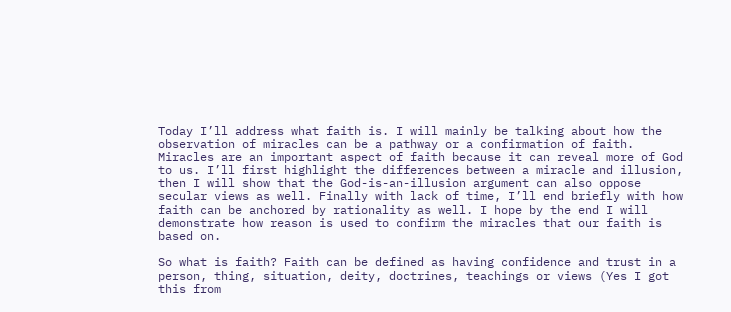Today I’ll address what faith is. I will mainly be talking about how the observation of miracles can be a pathway or a confirmation of faith. Miracles are an important aspect of faith because it can reveal more of God to us. I’ll first highlight the differences between a miracle and illusion, then I will show that the God-is-an-illusion argument can also oppose secular views as well. Finally with lack of time, I’ll end briefly with how faith can be anchored by rationality as well. I hope by the end I will demonstrate how reason is used to confirm the miracles that our faith is based on.

So what is faith? Faith can be defined as having confidence and trust in a person, thing, situation, deity, doctrines, teachings or views (Yes I got this from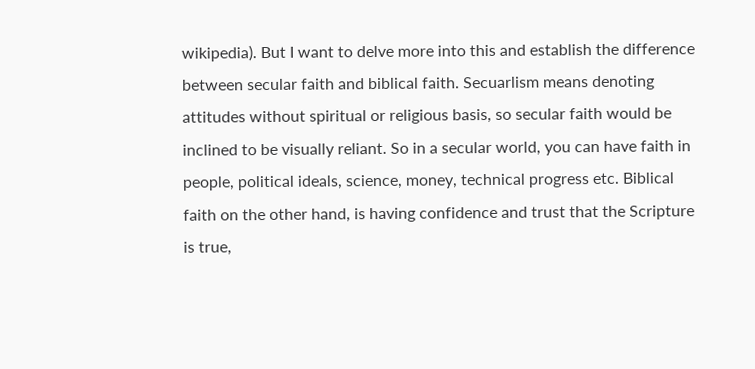wikipedia). But I want to delve more into this and establish the difference between secular faith and biblical faith. Secuarlism means denoting attitudes without spiritual or religious basis, so secular faith would be inclined to be visually reliant. So in a secular world, you can have faith in people, political ideals, science, money, technical progress etc. Biblical faith on the other hand, is having confidence and trust that the Scripture is true,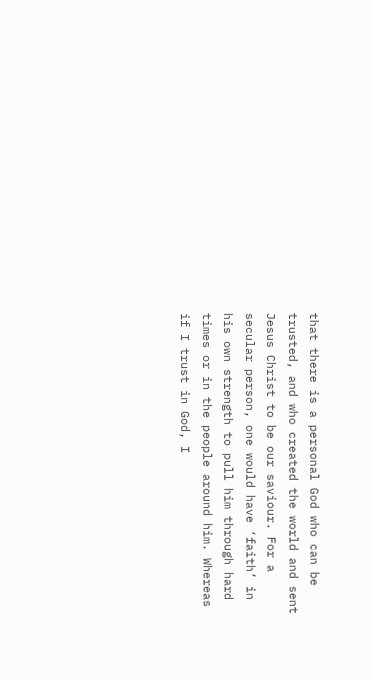that there is a personal God who can be trusted, and who created the world and sent Jesus Christ to be our saviour. For a secular person, one would have ‘faith’ in his own strength to pull him through hard times or in the people around him. Whereas if I trust in God, I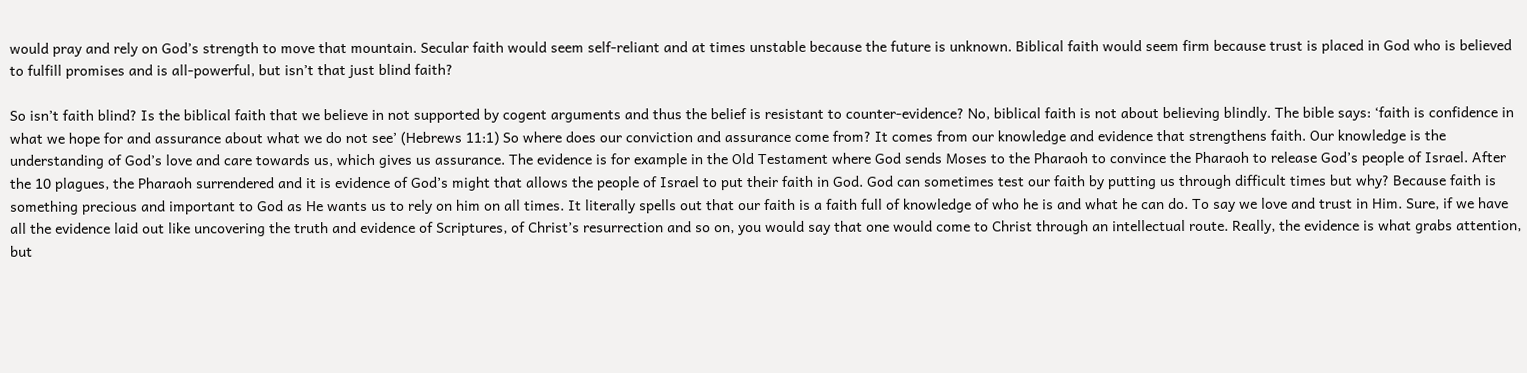would pray and rely on God’s strength to move that mountain. Secular faith would seem self-reliant and at times unstable because the future is unknown. Biblical faith would seem firm because trust is placed in God who is believed to fulfill promises and is all-powerful, but isn’t that just blind faith?

So isn’t faith blind? Is the biblical faith that we believe in not supported by cogent arguments and thus the belief is resistant to counter-evidence? No, biblical faith is not about believing blindly. The bible says: ‘faith is confidence in what we hope for and assurance about what we do not see’ (Hebrews 11:1) So where does our conviction and assurance come from? It comes from our knowledge and evidence that strengthens faith. Our knowledge is the understanding of God’s love and care towards us, which gives us assurance. The evidence is for example in the Old Testament where God sends Moses to the Pharaoh to convince the Pharaoh to release God’s people of Israel. After the 10 plagues, the Pharaoh surrendered and it is evidence of God’s might that allows the people of Israel to put their faith in God. God can sometimes test our faith by putting us through difficult times but why? Because faith is something precious and important to God as He wants us to rely on him on all times. It literally spells out that our faith is a faith full of knowledge of who he is and what he can do. To say we love and trust in Him. Sure, if we have all the evidence laid out like uncovering the truth and evidence of Scriptures, of Christ’s resurrection and so on, you would say that one would come to Christ through an intellectual route. Really, the evidence is what grabs attention, but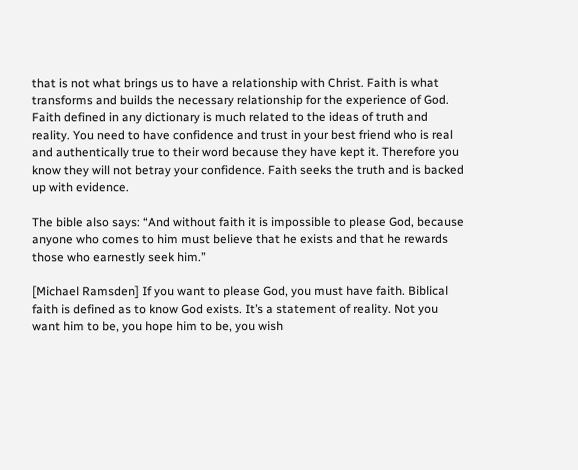that is not what brings us to have a relationship with Christ. Faith is what transforms and builds the necessary relationship for the experience of God. Faith defined in any dictionary is much related to the ideas of truth and reality. You need to have confidence and trust in your best friend who is real and authentically true to their word because they have kept it. Therefore you know they will not betray your confidence. Faith seeks the truth and is backed up with evidence.

The bible also says: “And without faith it is impossible to please God, because anyone who comes to him must believe that he exists and that he rewards those who earnestly seek him.”

[Michael Ramsden] If you want to please God, you must have faith. Biblical faith is defined as to know God exists. It’s a statement of reality. Not you want him to be, you hope him to be, you wish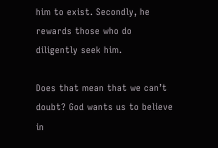him to exist. Secondly, he rewards those who do diligently seek him.

Does that mean that we can’t doubt? God wants us to believe in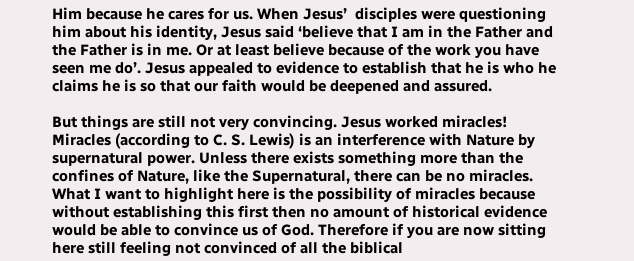Him because he cares for us. When Jesus’  disciples were questioning him about his identity, Jesus said ‘believe that I am in the Father and the Father is in me. Or at least believe because of the work you have seen me do’. Jesus appealed to evidence to establish that he is who he claims he is so that our faith would be deepened and assured.

But things are still not very convincing. Jesus worked miracles! Miracles (according to C. S. Lewis) is an interference with Nature by supernatural power. Unless there exists something more than the confines of Nature, like the Supernatural, there can be no miracles. What I want to highlight here is the possibility of miracles because without establishing this first then no amount of historical evidence would be able to convince us of God. Therefore if you are now sitting here still feeling not convinced of all the biblical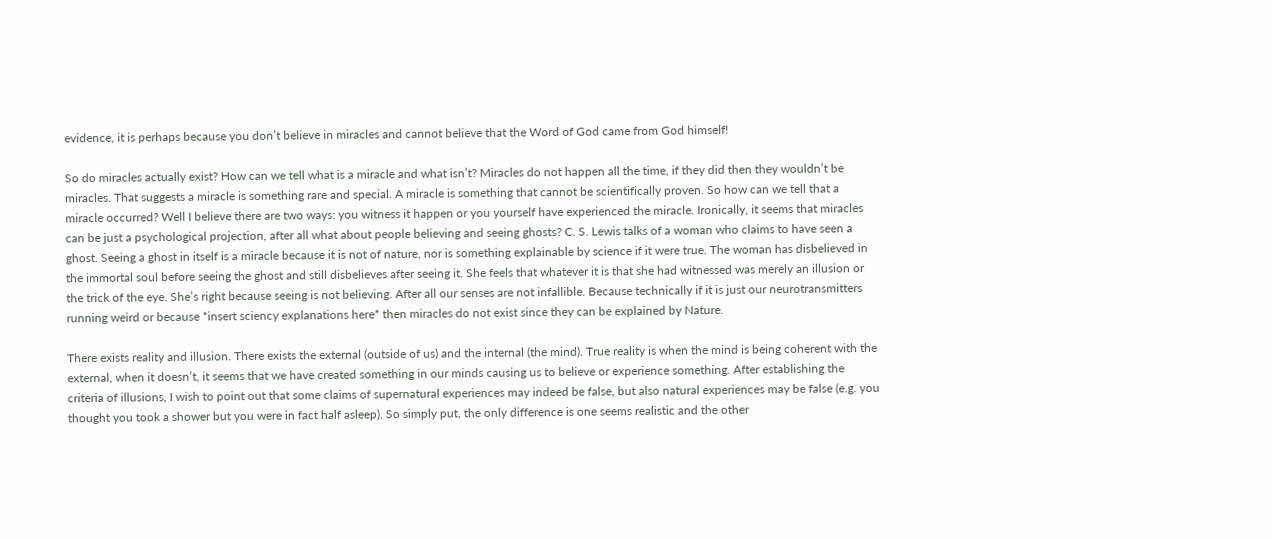evidence, it is perhaps because you don’t believe in miracles and cannot believe that the Word of God came from God himself!

So do miracles actually exist? How can we tell what is a miracle and what isn’t? Miracles do not happen all the time, if they did then they wouldn’t be miracles. That suggests a miracle is something rare and special. A miracle is something that cannot be scientifically proven. So how can we tell that a miracle occurred? Well I believe there are two ways: you witness it happen or you yourself have experienced the miracle. Ironically, it seems that miracles can be just a psychological projection, after all what about people believing and seeing ghosts? C. S. Lewis talks of a woman who claims to have seen a ghost. Seeing a ghost in itself is a miracle because it is not of nature, nor is something explainable by science if it were true. The woman has disbelieved in the immortal soul before seeing the ghost and still disbelieves after seeing it. She feels that whatever it is that she had witnessed was merely an illusion or the trick of the eye. She’s right because seeing is not believing. After all our senses are not infallible. Because technically if it is just our neurotransmitters running weird or because *insert sciency explanations here* then miracles do not exist since they can be explained by Nature.

There exists reality and illusion. There exists the external (outside of us) and the internal (the mind). True reality is when the mind is being coherent with the external, when it doesn’t, it seems that we have created something in our minds causing us to believe or experience something. After establishing the criteria of illusions, I wish to point out that some claims of supernatural experiences may indeed be false, but also natural experiences may be false (e.g. you thought you took a shower but you were in fact half asleep). So simply put, the only difference is one seems realistic and the other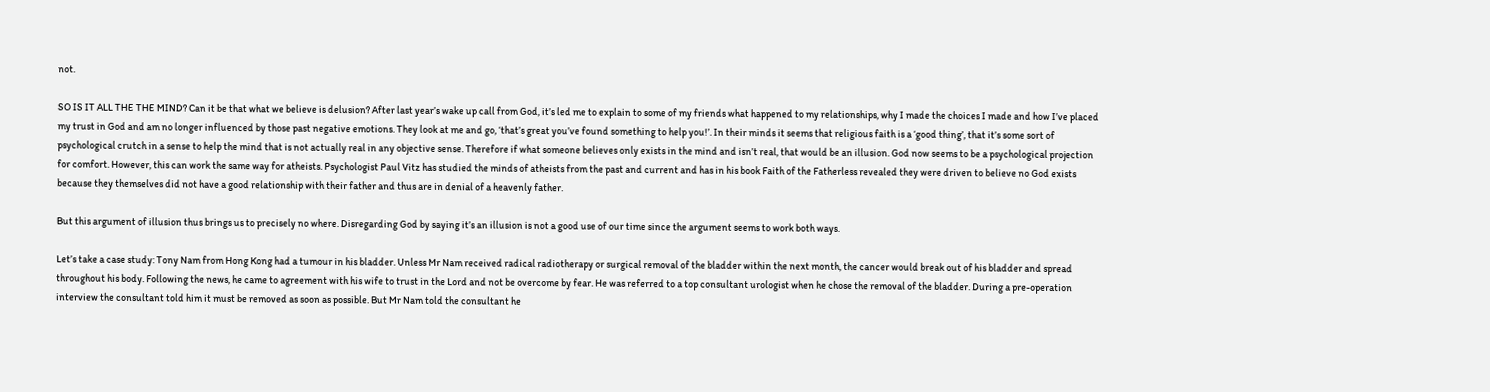not.

SO IS IT ALL THE THE MIND? Can it be that what we believe is delusion? After last year’s wake up call from God, it’s led me to explain to some of my friends what happened to my relationships, why I made the choices I made and how I’ve placed my trust in God and am no longer influenced by those past negative emotions. They look at me and go, ‘that’s great you’ve found something to help you!’. In their minds it seems that religious faith is a ‘good thing’, that it’s some sort of psychological crutch in a sense to help the mind that is not actually real in any objective sense. Therefore if what someone believes only exists in the mind and isn’t real, that would be an illusion. God now seems to be a psychological projection for comfort. However, this can work the same way for atheists. Psychologist Paul Vitz has studied the minds of atheists from the past and current and has in his book Faith of the Fatherless revealed they were driven to believe no God exists because they themselves did not have a good relationship with their father and thus are in denial of a heavenly father.

But this argument of illusion thus brings us to precisely no where. Disregarding God by saying it’s an illusion is not a good use of our time since the argument seems to work both ways.

Let’s take a case study: Tony Nam from Hong Kong had a tumour in his bladder. Unless Mr Nam received radical radiotherapy or surgical removal of the bladder within the next month, the cancer would break out of his bladder and spread throughout his body. Following the news, he came to agreement with his wife to trust in the Lord and not be overcome by fear. He was referred to a top consultant urologist when he chose the removal of the bladder. During a pre-operation interview the consultant told him it must be removed as soon as possible. But Mr Nam told the consultant he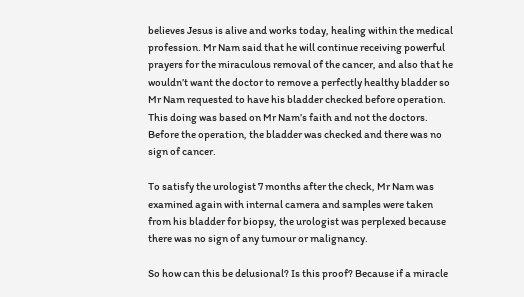believes Jesus is alive and works today, healing within the medical profession. Mr Nam said that he will continue receiving powerful prayers for the miraculous removal of the cancer, and also that he wouldn’t want the doctor to remove a perfectly healthy bladder so Mr Nam requested to have his bladder checked before operation. This doing was based on Mr Nam’s faith and not the doctors. Before the operation, the bladder was checked and there was no sign of cancer.

To satisfy the urologist 7 months after the check, Mr Nam was examined again with internal camera and samples were taken from his bladder for biopsy, the urologist was perplexed because there was no sign of any tumour or malignancy.

So how can this be delusional? Is this proof? Because if a miracle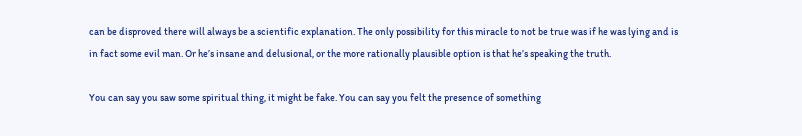can be disproved there will always be a scientific explanation. The only possibility for this miracle to not be true was if he was lying and is in fact some evil man. Or he’s insane and delusional, or the more rationally plausible option is that he’s speaking the truth.

You can say you saw some spiritual thing, it might be fake. You can say you felt the presence of something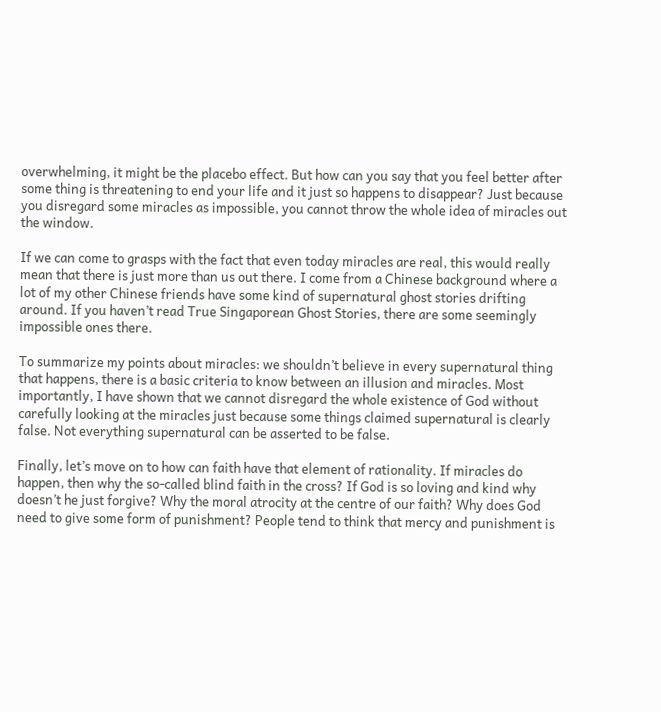overwhelming, it might be the placebo effect. But how can you say that you feel better after some thing is threatening to end your life and it just so happens to disappear? Just because you disregard some miracles as impossible, you cannot throw the whole idea of miracles out the window.

If we can come to grasps with the fact that even today miracles are real, this would really mean that there is just more than us out there. I come from a Chinese background where a lot of my other Chinese friends have some kind of supernatural ghost stories drifting around. If you haven’t read True Singaporean Ghost Stories, there are some seemingly impossible ones there.

To summarize my points about miracles: we shouldn’t believe in every supernatural thing that happens, there is a basic criteria to know between an illusion and miracles. Most importantly, I have shown that we cannot disregard the whole existence of God without carefully looking at the miracles just because some things claimed supernatural is clearly false. Not everything supernatural can be asserted to be false.

Finally, let’s move on to how can faith have that element of rationality. If miracles do happen, then why the so-called blind faith in the cross? If God is so loving and kind why doesn’t he just forgive? Why the moral atrocity at the centre of our faith? Why does God need to give some form of punishment? People tend to think that mercy and punishment is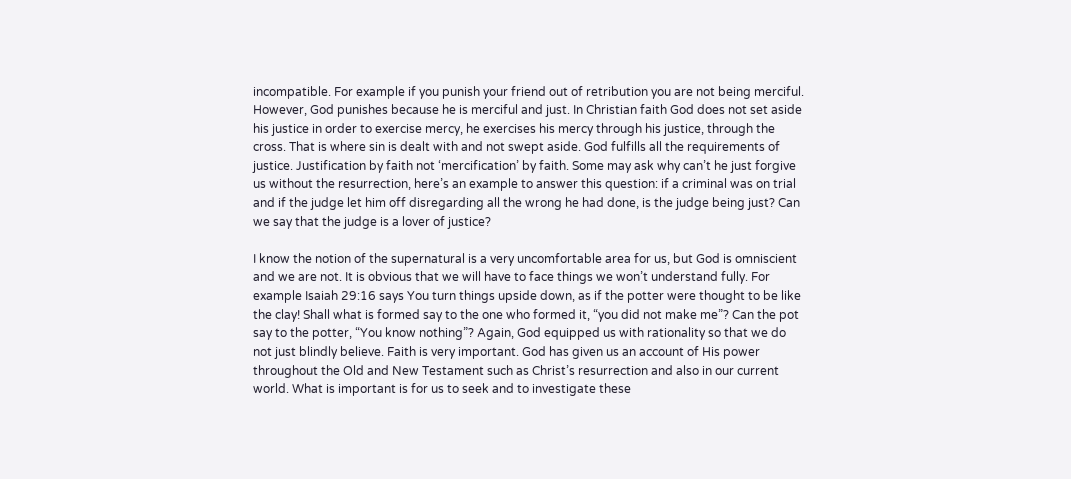incompatible. For example if you punish your friend out of retribution you are not being merciful. However, God punishes because he is merciful and just. In Christian faith God does not set aside his justice in order to exercise mercy, he exercises his mercy through his justice, through the cross. That is where sin is dealt with and not swept aside. God fulfills all the requirements of justice. Justification by faith not ‘mercification’ by faith. Some may ask why can’t he just forgive us without the resurrection, here’s an example to answer this question: if a criminal was on trial and if the judge let him off disregarding all the wrong he had done, is the judge being just? Can we say that the judge is a lover of justice?

I know the notion of the supernatural is a very uncomfortable area for us, but God is omniscient and we are not. It is obvious that we will have to face things we won’t understand fully. For example Isaiah 29:16 says You turn things upside down, as if the potter were thought to be like the clay! Shall what is formed say to the one who formed it, “you did not make me”? Can the pot say to the potter, “You know nothing”? Again, God equipped us with rationality so that we do not just blindly believe. Faith is very important. God has given us an account of His power throughout the Old and New Testament such as Christ’s resurrection and also in our current world. What is important is for us to seek and to investigate these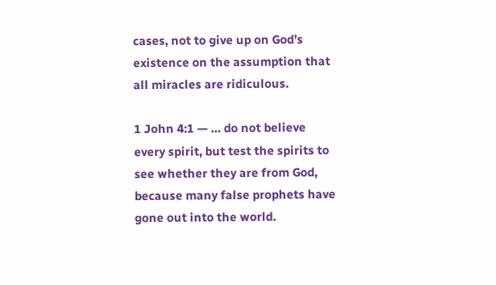cases, not to give up on God’s existence on the assumption that all miracles are ridiculous.

1 John 4:1 — … do not believe every spirit, but test the spirits to see whether they are from God, because many false prophets have gone out into the world.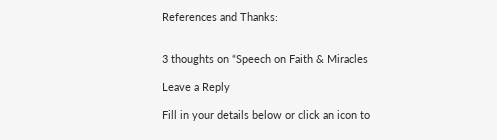References and Thanks:


3 thoughts on “Speech on Faith & Miracles

Leave a Reply

Fill in your details below or click an icon to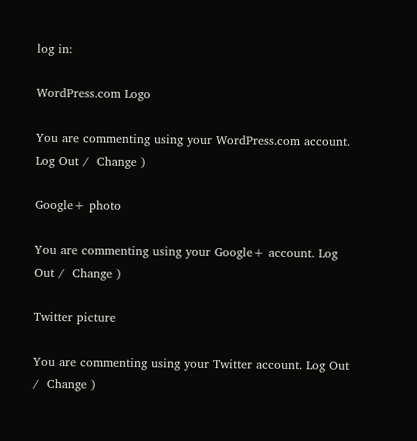log in:

WordPress.com Logo

You are commenting using your WordPress.com account. Log Out /  Change )

Google+ photo

You are commenting using your Google+ account. Log Out /  Change )

Twitter picture

You are commenting using your Twitter account. Log Out /  Change )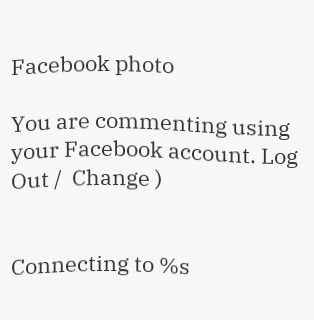Facebook photo

You are commenting using your Facebook account. Log Out /  Change )


Connecting to %s